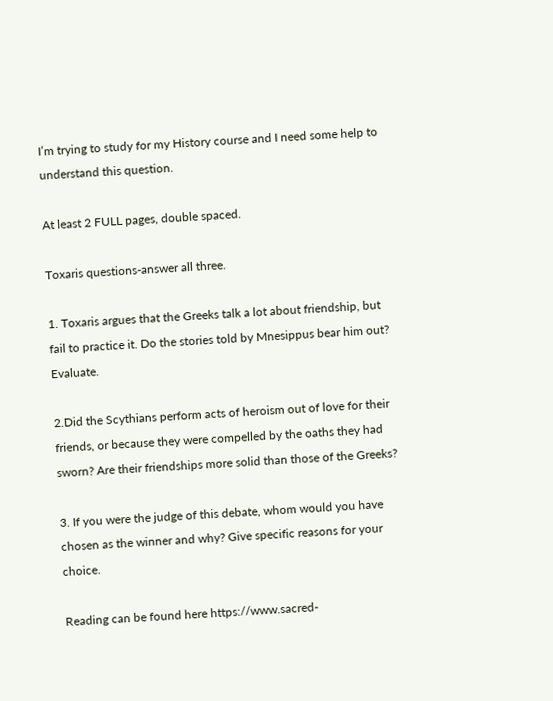I’m trying to study for my History course and I need some help to understand this question.

At least 2 FULL pages, double spaced.

Toxaris questions-answer all three.

1. Toxaris argues that the Greeks talk a lot about friendship, but fail to practice it. Do the stories told by Mnesippus bear him out? Evaluate.

2.Did the Scythians perform acts of heroism out of love for their friends, or because they were compelled by the oaths they had sworn? Are their friendships more solid than those of the Greeks?

3. If you were the judge of this debate, whom would you have chosen as the winner and why? Give specific reasons for your choice.

Reading can be found here https://www.sacred-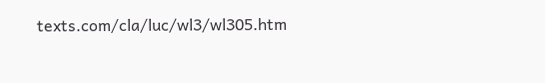texts.com/cla/luc/wl3/wl305.htm